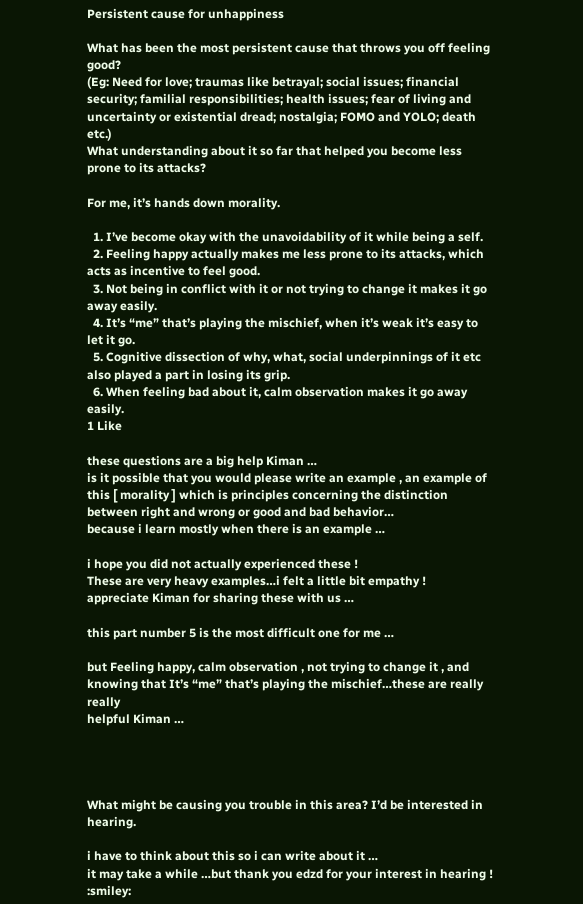Persistent cause for unhappiness

What has been the most persistent cause that throws you off feeling good?
(Eg: Need for love; traumas like betrayal; social issues; financial security; familial responsibilities; health issues; fear of living and uncertainty or existential dread; nostalgia; FOMO and YOLO; death etc.)
What understanding about it so far that helped you become less prone to its attacks?

For me, it’s hands down morality.

  1. I’ve become okay with the unavoidability of it while being a self.
  2. Feeling happy actually makes me less prone to its attacks, which acts as incentive to feel good.
  3. Not being in conflict with it or not trying to change it makes it go away easily.
  4. It’s “me” that’s playing the mischief, when it’s weak it’s easy to let it go.
  5. Cognitive dissection of why, what, social underpinnings of it etc also played a part in losing its grip.
  6. When feeling bad about it, calm observation makes it go away easily.
1 Like

these questions are a big help Kiman …
is it possible that you would please write an example , an example of this [ morality ] which is principles concerning the distinction between right and wrong or good and bad behavior…
because i learn mostly when there is an example …

i hope you did not actually experienced these !
These are very heavy examples…i felt a little bit empathy !
appreciate Kiman for sharing these with us …

this part number 5 is the most difficult one for me …

but Feeling happy, calm observation , not trying to change it , and knowing that It’s “me” that’s playing the mischief…these are really really
helpful Kiman …




What might be causing you trouble in this area? I’d be interested in hearing.

i have to think about this so i can write about it …
it may take a while …but thank you edzd for your interest in hearing ! :smiley: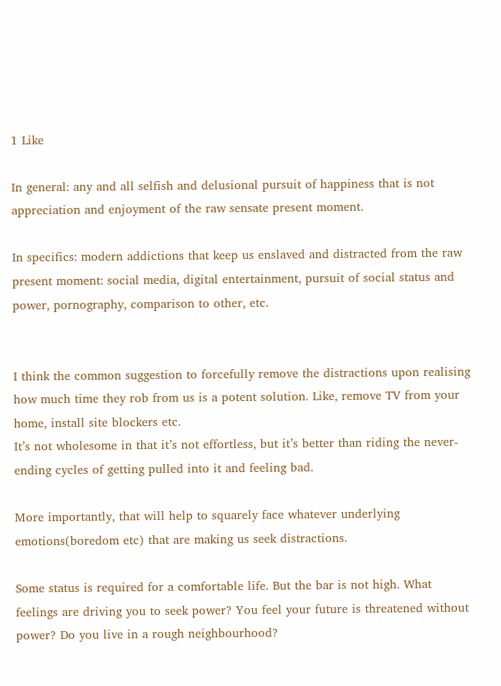1 Like

In general: any and all selfish and delusional pursuit of happiness that is not appreciation and enjoyment of the raw sensate present moment.

In specifics: modern addictions that keep us enslaved and distracted from the raw present moment: social media, digital entertainment, pursuit of social status and power, pornography, comparison to other, etc.


I think the common suggestion to forcefully remove the distractions upon realising how much time they rob from us is a potent solution. Like, remove TV from your home, install site blockers etc.
It’s not wholesome in that it’s not effortless, but it’s better than riding the never-ending cycles of getting pulled into it and feeling bad.

More importantly, that will help to squarely face whatever underlying emotions(boredom etc) that are making us seek distractions.

Some status is required for a comfortable life. But the bar is not high. What feelings are driving you to seek power? You feel your future is threatened without power? Do you live in a rough neighbourhood?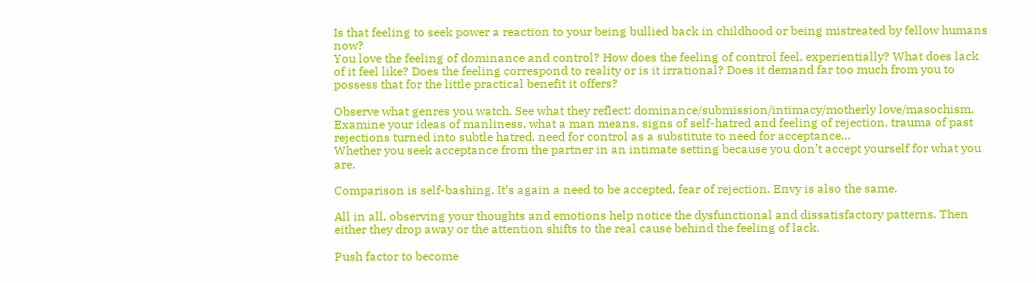Is that feeling to seek power a reaction to your being bullied back in childhood or being mistreated by fellow humans now?
You love the feeling of dominance and control? How does the feeling of control feel, experientially? What does lack of it feel like? Does the feeling correspond to reality or is it irrational? Does it demand far too much from you to possess that for the little practical benefit it offers?

Observe what genres you watch. See what they reflect: dominance/submission/intimacy/motherly love/masochism.
Examine your ideas of manliness, what a man means, signs of self-hatred and feeling of rejection, trauma of past rejections turned into subtle hatred, need for control as a substitute to need for acceptance…
Whether you seek acceptance from the partner in an intimate setting because you don’t accept yourself for what you are.

Comparison is self-bashing. It’s again a need to be accepted, fear of rejection. Envy is also the same.

All in all, observing your thoughts and emotions help notice the dysfunctional and dissatisfactory patterns. Then either they drop away or the attention shifts to the real cause behind the feeling of lack.

Push factor to become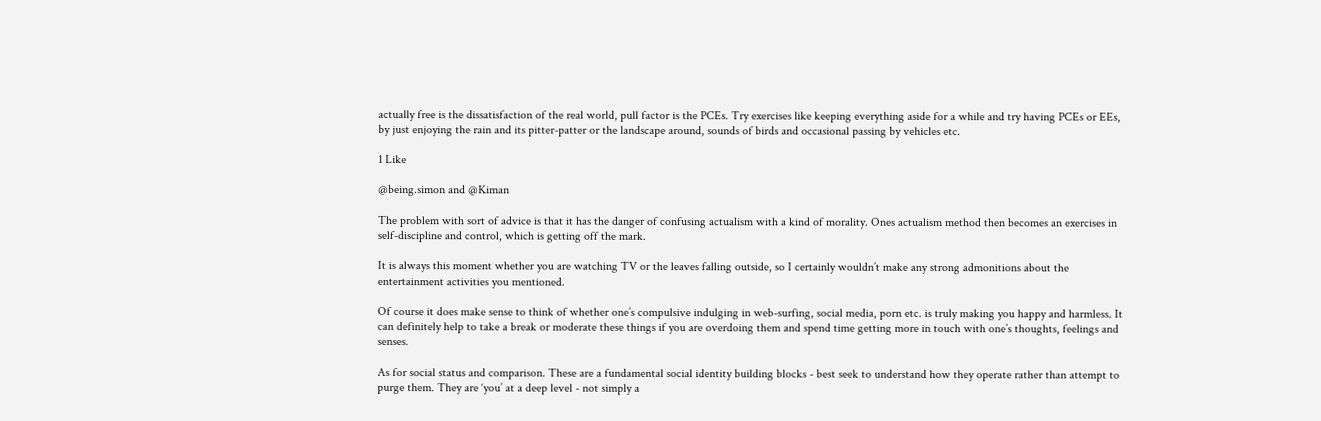actually free is the dissatisfaction of the real world, pull factor is the PCEs. Try exercises like keeping everything aside for a while and try having PCEs or EEs, by just enjoying the rain and its pitter-patter or the landscape around, sounds of birds and occasional passing by vehicles etc.

1 Like

@being.simon and @Kiman

The problem with sort of advice is that it has the danger of confusing actualism with a kind of morality. Ones actualism method then becomes an exercises in self-discipline and control, which is getting off the mark.

It is always this moment whether you are watching TV or the leaves falling outside, so I certainly wouldn’t make any strong admonitions about the entertainment activities you mentioned.

Of course it does make sense to think of whether one’s compulsive indulging in web-surfing, social media, porn etc. is truly making you happy and harmless. It can definitely help to take a break or moderate these things if you are overdoing them and spend time getting more in touch with one’s thoughts, feelings and senses.

As for social status and comparison. These are a fundamental social identity building blocks - best seek to understand how they operate rather than attempt to purge them. They are ‘you’ at a deep level - not simply a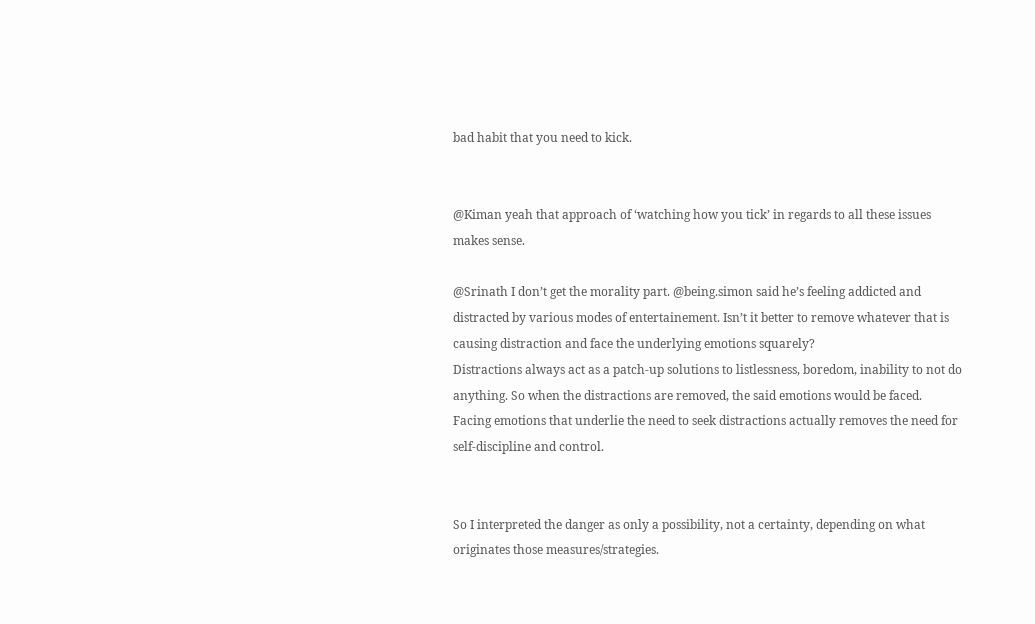bad habit that you need to kick.


@Kiman yeah that approach of ‘watching how you tick’ in regards to all these issues makes sense.

@Srinath I don’t get the morality part. @being.simon said he’s feeling addicted and distracted by various modes of entertainement. Isn’t it better to remove whatever that is causing distraction and face the underlying emotions squarely?
Distractions always act as a patch-up solutions to listlessness, boredom, inability to not do anything. So when the distractions are removed, the said emotions would be faced.
Facing emotions that underlie the need to seek distractions actually removes the need for self-discipline and control.


So I interpreted the danger as only a possibility, not a certainty, depending on what originates those measures/strategies.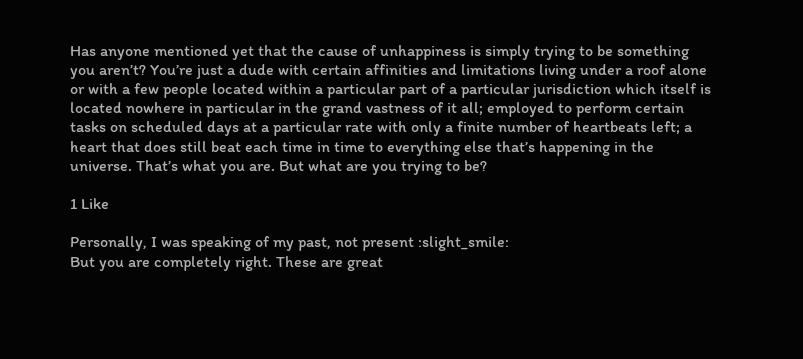Has anyone mentioned yet that the cause of unhappiness is simply trying to be something you aren’t? You’re just a dude with certain affinities and limitations living under a roof alone or with a few people located within a particular part of a particular jurisdiction which itself is located nowhere in particular in the grand vastness of it all; employed to perform certain tasks on scheduled days at a particular rate with only a finite number of heartbeats left; a heart that does still beat each time in time to everything else that’s happening in the universe. That’s what you are. But what are you trying to be?

1 Like

Personally, I was speaking of my past, not present :slight_smile:
But you are completely right. These are great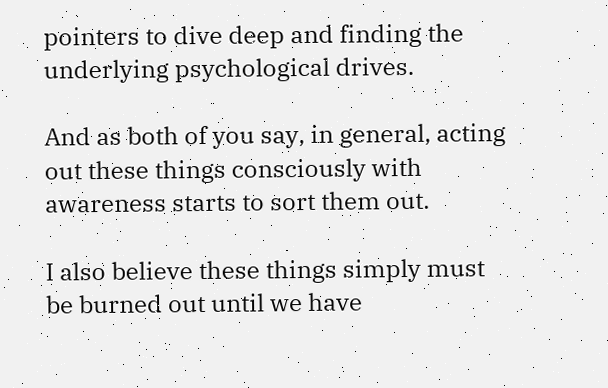pointers to dive deep and finding the underlying psychological drives.

And as both of you say, in general, acting out these things consciously with awareness starts to sort them out.

I also believe these things simply must be burned out until we have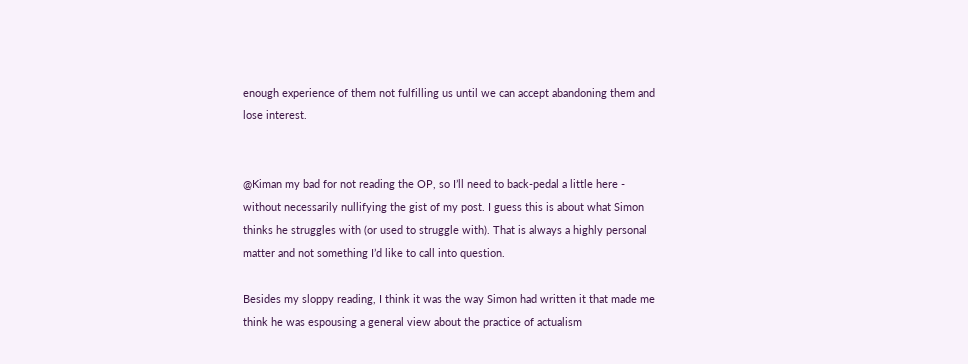enough experience of them not fulfilling us until we can accept abandoning them and lose interest.


@Kiman my bad for not reading the OP, so I’ll need to back-pedal a little here - without necessarily nullifying the gist of my post. I guess this is about what Simon thinks he struggles with (or used to struggle with). That is always a highly personal matter and not something I’d like to call into question.

Besides my sloppy reading, I think it was the way Simon had written it that made me think he was espousing a general view about the practice of actualism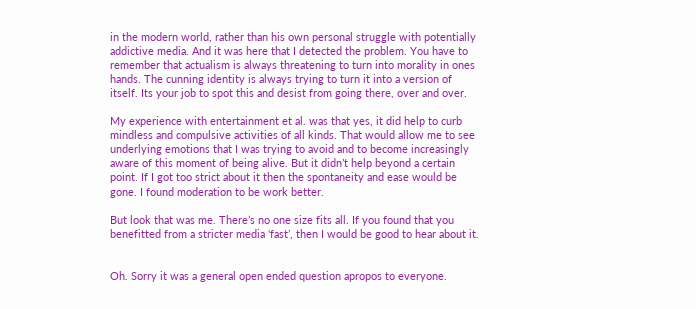in the modern world, rather than his own personal struggle with potentially addictive media. And it was here that I detected the problem. You have to remember that actualism is always threatening to turn into morality in ones hands. The cunning identity is always trying to turn it into a version of itself. Its your job to spot this and desist from going there, over and over.

My experience with entertainment et al. was that yes, it did help to curb mindless and compulsive activities of all kinds. That would allow me to see underlying emotions that I was trying to avoid and to become increasingly aware of this moment of being alive. But it didn’t help beyond a certain point. If I got too strict about it then the spontaneity and ease would be gone. I found moderation to be work better.

But look that was me. There’s no one size fits all. If you found that you benefitted from a stricter media ‘fast’, then I would be good to hear about it.


Oh. Sorry it was a general open ended question apropos to everyone.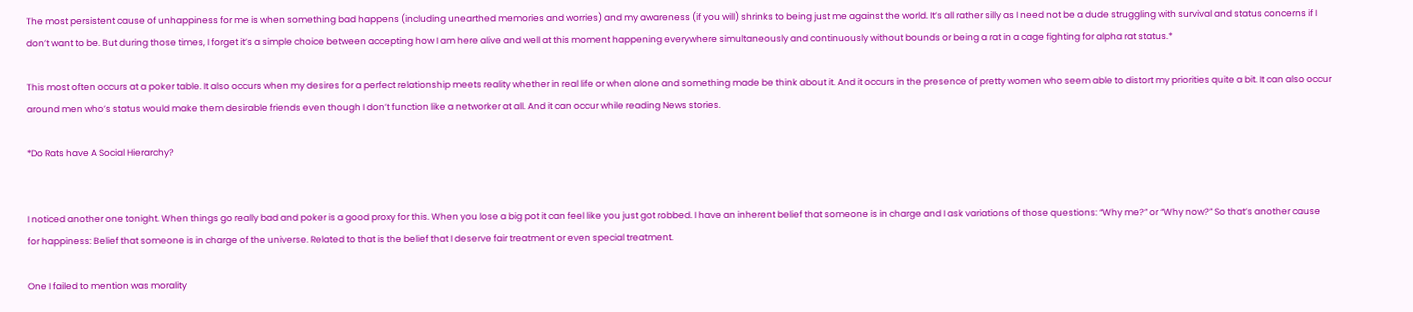The most persistent cause of unhappiness for me is when something bad happens (including unearthed memories and worries) and my awareness (if you will) shrinks to being just me against the world. It’s all rather silly as I need not be a dude struggling with survival and status concerns if I don’t want to be. But during those times, I forget it’s a simple choice between accepting how I am here alive and well at this moment happening everywhere simultaneously and continuously without bounds or being a rat in a cage fighting for alpha rat status.*

This most often occurs at a poker table. It also occurs when my desires for a perfect relationship meets reality whether in real life or when alone and something made be think about it. And it occurs in the presence of pretty women who seem able to distort my priorities quite a bit. It can also occur around men who’s status would make them desirable friends even though I don’t function like a networker at all. And it can occur while reading News stories.

*Do Rats have A Social Hierarchy?


I noticed another one tonight. When things go really bad and poker is a good proxy for this. When you lose a big pot it can feel like you just got robbed. I have an inherent belief that someone is in charge and I ask variations of those questions: “Why me?” or “Why now?” So that’s another cause for happiness: Belief that someone is in charge of the universe. Related to that is the belief that I deserve fair treatment or even special treatment.

One I failed to mention was morality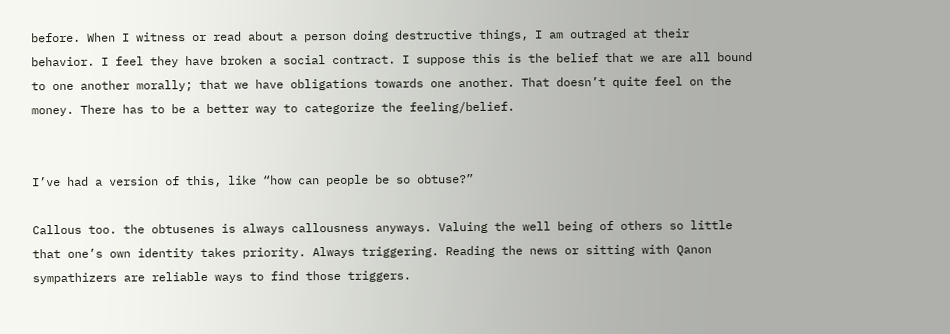before. When I witness or read about a person doing destructive things, I am outraged at their behavior. I feel they have broken a social contract. I suppose this is the belief that we are all bound to one another morally; that we have obligations towards one another. That doesn’t quite feel on the money. There has to be a better way to categorize the feeling/belief.


I’ve had a version of this, like “how can people be so obtuse?”

Callous too. the obtusenes is always callousness anyways. Valuing the well being of others so little that one’s own identity takes priority. Always triggering. Reading the news or sitting with Qanon sympathizers are reliable ways to find those triggers.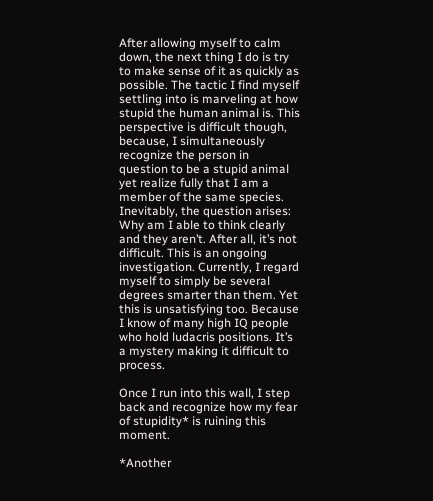After allowing myself to calm down, the next thing I do is try to make sense of it as quickly as possible. The tactic I find myself settling into is marveling at how stupid the human animal is. This perspective is difficult though, because, I simultaneously recognize the person in question to be a stupid animal yet realize fully that I am a member of the same species. Inevitably, the question arises: Why am I able to think clearly and they aren’t. After all, it’s not difficult. This is an ongoing investigation. Currently, I regard myself to simply be several degrees smarter than them. Yet this is unsatisfying too. Because I know of many high IQ people who hold ludacris positions. It’s a mystery making it difficult to process.

Once I run into this wall, I step back and recognize how my fear of stupidity* is ruining this moment.

*Another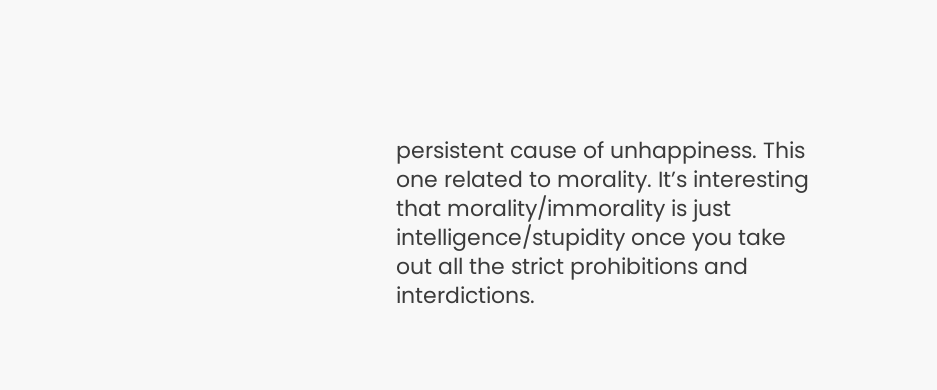persistent cause of unhappiness. This one related to morality. It’s interesting that morality/immorality is just intelligence/stupidity once you take out all the strict prohibitions and interdictions.